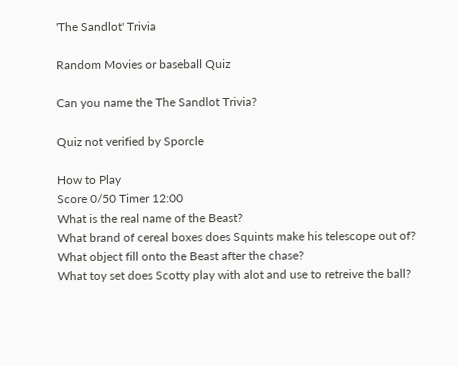'The Sandlot' Trivia

Random Movies or baseball Quiz

Can you name the The Sandlot Trivia?

Quiz not verified by Sporcle

How to Play
Score 0/50 Timer 12:00
What is the real name of the Beast?
What brand of cereal boxes does Squints make his telescope out of?
What object fill onto the Beast after the chase?
What toy set does Scotty play with alot and use to retreive the ball?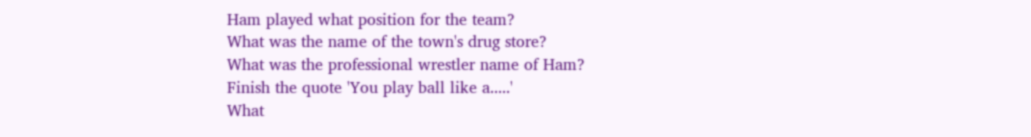Ham played what position for the team?
What was the name of the town's drug store?
What was the professional wrestler name of Ham?
Finish the quote 'You play ball like a.....'
What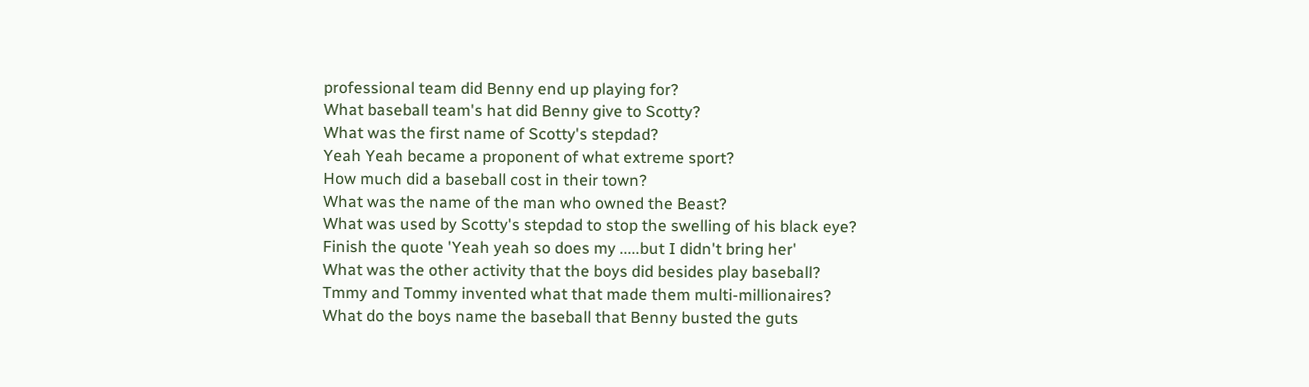professional team did Benny end up playing for?
What baseball team's hat did Benny give to Scotty?
What was the first name of Scotty's stepdad?
Yeah Yeah became a proponent of what extreme sport?
How much did a baseball cost in their town?
What was the name of the man who owned the Beast?
What was used by Scotty's stepdad to stop the swelling of his black eye?
Finish the quote 'Yeah yeah so does my .....but I didn't bring her'
What was the other activity that the boys did besides play baseball?
Tmmy and Tommy invented what that made them multi-millionaires?
What do the boys name the baseball that Benny busted the guts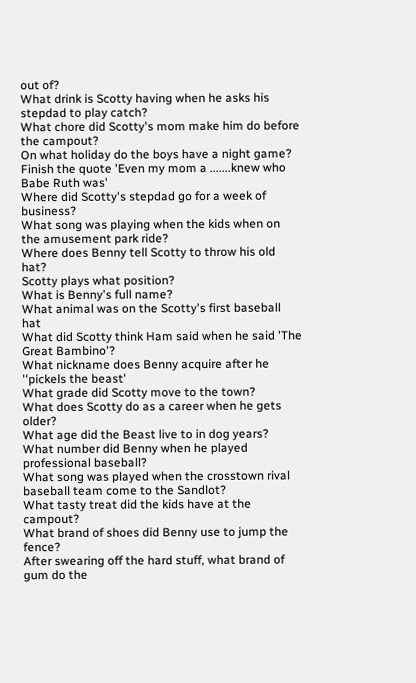out of?
What drink is Scotty having when he asks his stepdad to play catch?
What chore did Scotty's mom make him do before the campout?
On what holiday do the boys have a night game?
Finish the quote 'Even my mom a .......knew who Babe Ruth was'
Where did Scotty's stepdad go for a week of business?
What song was playing when the kids when on the amusement park ride?
Where does Benny tell Scotty to throw his old hat?
Scotty plays what position?
What is Benny's full name?
What animal was on the Scotty's first baseball hat
What did Scotty think Ham said when he said 'The Great Bambino'?
What nickname does Benny acquire after he ''pickels the beast'
What grade did Scotty move to the town?
What does Scotty do as a career when he gets older?
What age did the Beast live to in dog years?
What number did Benny when he played professional baseball?
What song was played when the crosstown rival baseball team come to the Sandlot?
What tasty treat did the kids have at the campout?
What brand of shoes did Benny use to jump the fence?
After swearing off the hard stuff, what brand of gum do the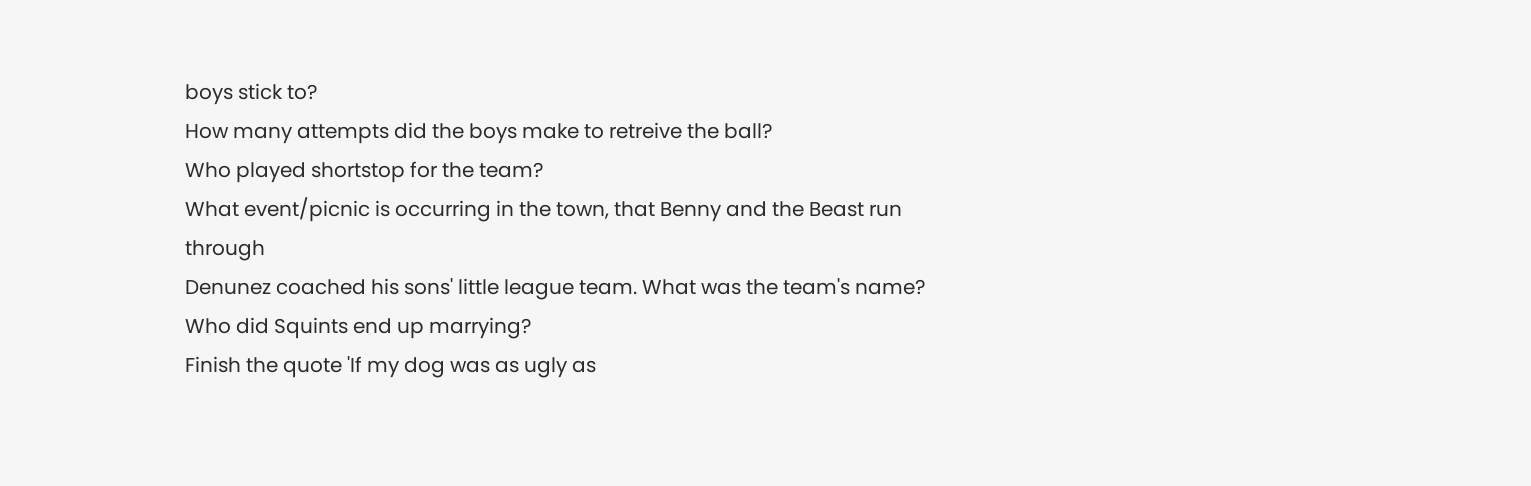boys stick to?
How many attempts did the boys make to retreive the ball?
Who played shortstop for the team?
What event/picnic is occurring in the town, that Benny and the Beast run through
Denunez coached his sons' little league team. What was the team's name?
Who did Squints end up marrying?
Finish the quote 'If my dog was as ugly as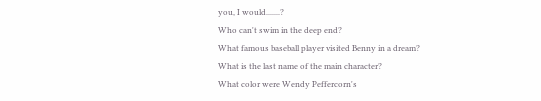you, I would.......?
Who can't swim in the deep end?
What famous baseball player visited Benny in a dream?
What is the last name of the main character?
What color were Wendy Peffercorn's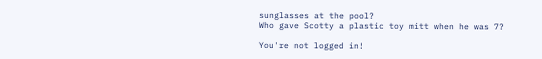sunglasses at the pool?
Who gave Scotty a plastic toy mitt when he was 7?

You're not logged in!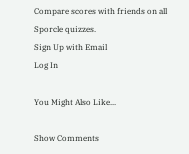Compare scores with friends on all Sporcle quizzes.
Sign Up with Email
Log In

You Might Also Like...

Show Comments